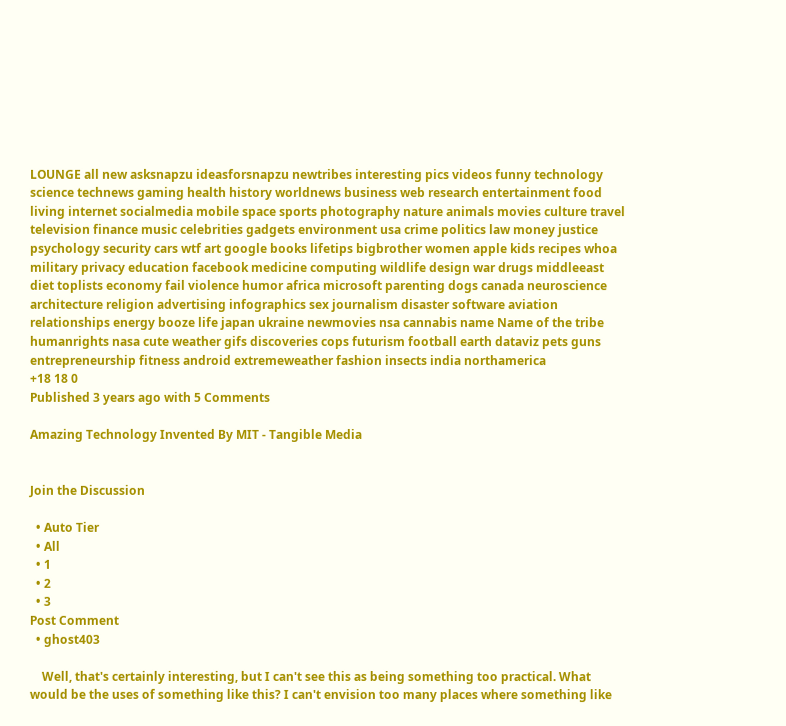LOUNGE all new asksnapzu ideasforsnapzu newtribes interesting pics videos funny technology science technews gaming health history worldnews business web research entertainment food living internet socialmedia mobile space sports photography nature animals movies culture travel television finance music celebrities gadgets environment usa crime politics law money justice psychology security cars wtf art google books lifetips bigbrother women apple kids recipes whoa military privacy education facebook medicine computing wildlife design war drugs middleeast diet toplists economy fail violence humor africa microsoft parenting dogs canada neuroscience architecture religion advertising infographics sex journalism disaster software aviation relationships energy booze life japan ukraine newmovies nsa cannabis name Name of the tribe humanrights nasa cute weather gifs discoveries cops futurism football earth dataviz pets guns entrepreneurship fitness android extremeweather fashion insects india northamerica
+18 18 0
Published 3 years ago with 5 Comments

Amazing Technology Invented By MIT - Tangible Media


Join the Discussion

  • Auto Tier
  • All
  • 1
  • 2
  • 3
Post Comment
  • ghost403

    Well, that's certainly interesting, but I can't see this as being something too practical. What would be the uses of something like this? I can't envision too many places where something like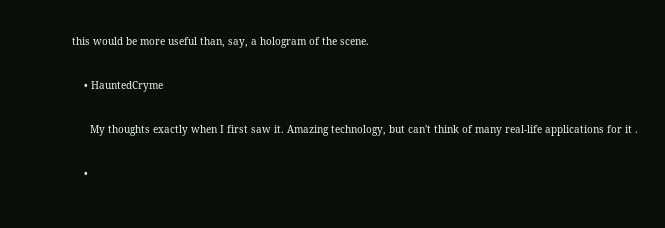this would be more useful than, say, a hologram of the scene.

    • HauntedCryme

      My thoughts exactly when I first saw it. Amazing technology, but can't think of many real-life applications for it .

    •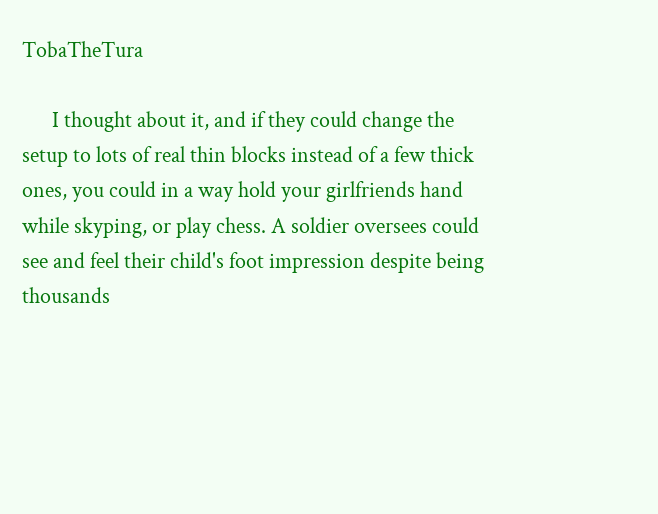TobaTheTura

      I thought about it, and if they could change the setup to lots of real thin blocks instead of a few thick ones, you could in a way hold your girlfriends hand while skyping, or play chess. A soldier oversees could see and feel their child's foot impression despite being thousands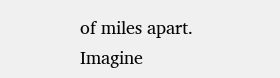of miles apart. Imagine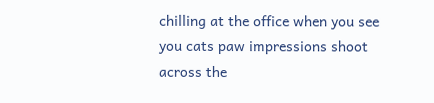chilling at the office when you see you cats paw impressions shoot across the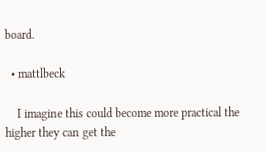board.

  • mattlbeck

    I imagine this could become more practical the higher they can get the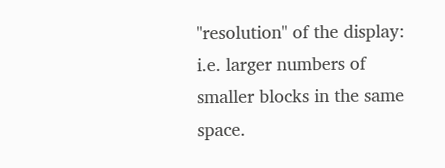"resolution" of the display: i.e. larger numbers of smaller blocks in the same space.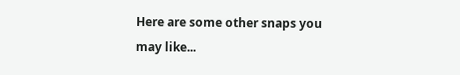Here are some other snaps you may like...